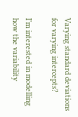Varying standard deviations for varying intercepts?

I’m interested in modelling how the variability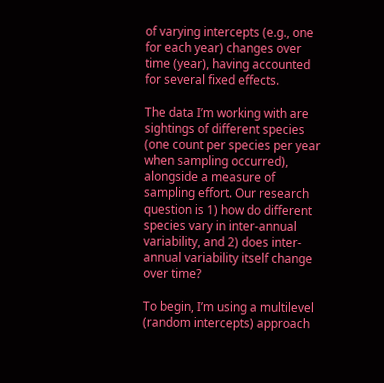of varying intercepts (e.g., one for each year) changes over time (year), having accounted for several fixed effects.

The data I’m working with are sightings of different species (one count per species per year when sampling occurred), alongside a measure of sampling effort. Our research question is 1) how do different species vary in inter-annual variability, and 2) does inter-annual variability itself change over time?

To begin, I’m using a multilevel (random intercepts) approach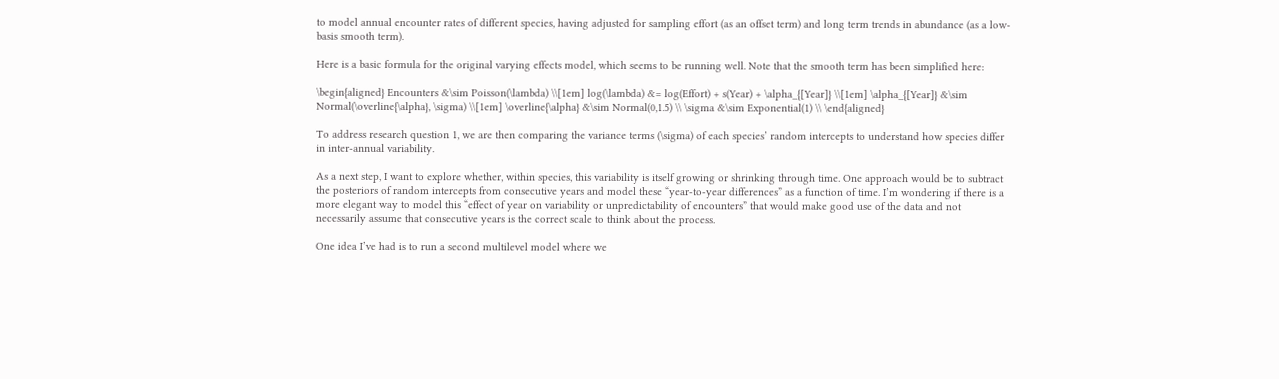to model annual encounter rates of different species, having adjusted for sampling effort (as an offset term) and long term trends in abundance (as a low-basis smooth term).

Here is a basic formula for the original varying effects model, which seems to be running well. Note that the smooth term has been simplified here:

\begin{aligned} Encounters &\sim Poisson(\lambda) \\[1em] log(\lambda) &= log(Effort) + s(Year) + \alpha_{[Year]} \\[1em] \alpha_{[Year]} &\sim Normal(\overline{\alpha}, \sigma) \\[1em] \overline{\alpha} &\sim Normal(0,1.5) \\ \sigma &\sim Exponential(1) \\ \end{aligned}

To address research question 1, we are then comparing the variance terms (\sigma) of each species’ random intercepts to understand how species differ in inter-annual variability.

As a next step, I want to explore whether, within species, this variability is itself growing or shrinking through time. One approach would be to subtract the posteriors of random intercepts from consecutive years and model these “year-to-year differences” as a function of time. I’m wondering if there is a more elegant way to model this “effect of year on variability or unpredictability of encounters” that would make good use of the data and not necessarily assume that consecutive years is the correct scale to think about the process.

One idea I’ve had is to run a second multilevel model where we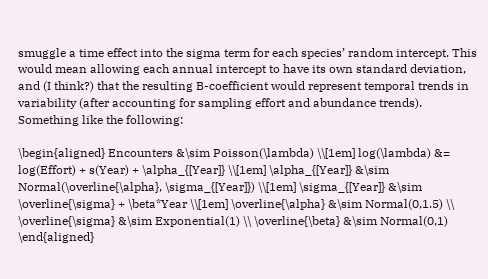smuggle a time effect into the sigma term for each species’ random intercept. This would mean allowing each annual intercept to have its own standard deviation, and (I think?) that the resulting B-coefficient would represent temporal trends in variability (after accounting for sampling effort and abundance trends). Something like the following:

\begin{aligned} Encounters &\sim Poisson(\lambda) \\[1em] log(\lambda) &= log(Effort) + s(Year) + \alpha_{[Year]} \\[1em] \alpha_{[Year]} &\sim Normal(\overline{\alpha}, \sigma_{[Year]}) \\[1em] \sigma_{[Year]} &\sim \overline{\sigma} + \beta*Year \\[1em] \overline{\alpha} &\sim Normal(0,1.5) \\ \overline{\sigma} &\sim Exponential(1) \\ \overline{\beta} &\sim Normal(0,1) \end{aligned}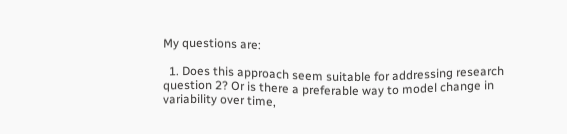My questions are:

  1. Does this approach seem suitable for addressing research question 2? Or is there a preferable way to model change in variability over time,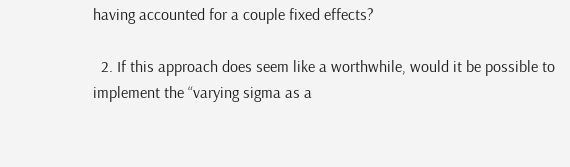having accounted for a couple fixed effects?

  2. If this approach does seem like a worthwhile, would it be possible to implement the “varying sigma as a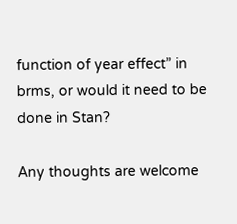function of year effect” in brms, or would it need to be done in Stan?

Any thoughts are welcome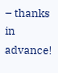– thanks in advance!